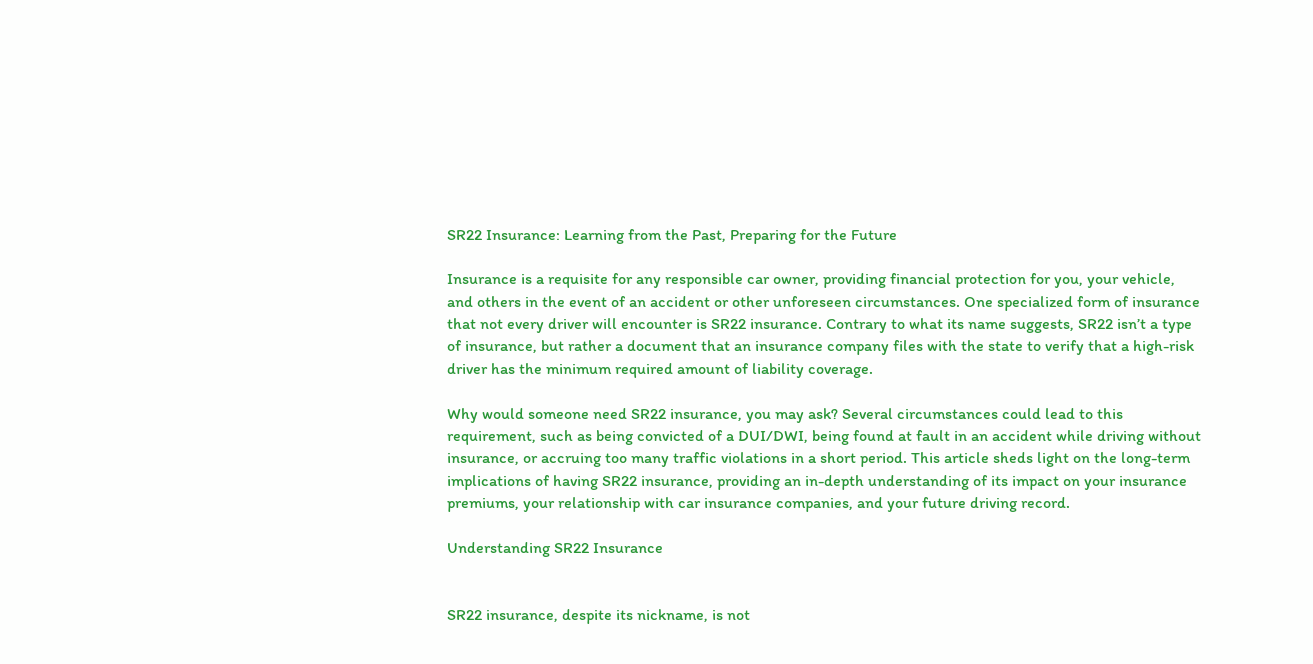SR22 Insurance: Learning from the Past, Preparing for the Future

Insurance is a requisite for any responsible car owner, providing financial protection for you, your vehicle, and others in the event of an accident or other unforeseen circumstances. One specialized form of insurance that not every driver will encounter is SR22 insurance. Contrary to what its name suggests, SR22 isn’t a type of insurance, but rather a document that an insurance company files with the state to verify that a high-risk driver has the minimum required amount of liability coverage.

Why would someone need SR22 insurance, you may ask? Several circumstances could lead to this requirement, such as being convicted of a DUI/DWI, being found at fault in an accident while driving without insurance, or accruing too many traffic violations in a short period. This article sheds light on the long-term implications of having SR22 insurance, providing an in-depth understanding of its impact on your insurance premiums, your relationship with car insurance companies, and your future driving record.

Understanding SR22 Insurance


SR22 insurance, despite its nickname, is not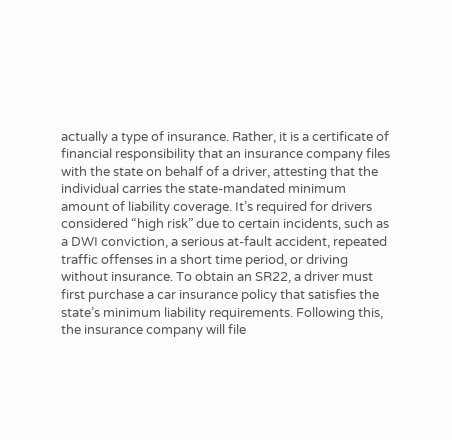actually a type of insurance. Rather, it is a certificate of financial responsibility that an insurance company files with the state on behalf of a driver, attesting that the individual carries the state-mandated minimum amount of liability coverage. It’s required for drivers considered “high risk” due to certain incidents, such as a DWI conviction, a serious at-fault accident, repeated traffic offenses in a short time period, or driving without insurance. To obtain an SR22, a driver must first purchase a car insurance policy that satisfies the state’s minimum liability requirements. Following this, the insurance company will file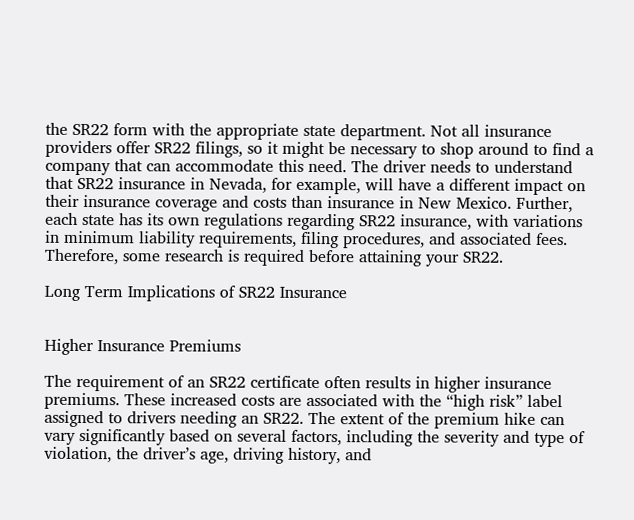the SR22 form with the appropriate state department. Not all insurance providers offer SR22 filings, so it might be necessary to shop around to find a company that can accommodate this need. The driver needs to understand that SR22 insurance in Nevada, for example, will have a different impact on their insurance coverage and costs than insurance in New Mexico. Further, each state has its own regulations regarding SR22 insurance, with variations in minimum liability requirements, filing procedures, and associated fees. Therefore, some research is required before attaining your SR22.

Long Term Implications of SR22 Insurance


Higher Insurance Premiums

The requirement of an SR22 certificate often results in higher insurance premiums. These increased costs are associated with the “high risk” label assigned to drivers needing an SR22. The extent of the premium hike can vary significantly based on several factors, including the severity and type of violation, the driver’s age, driving history, and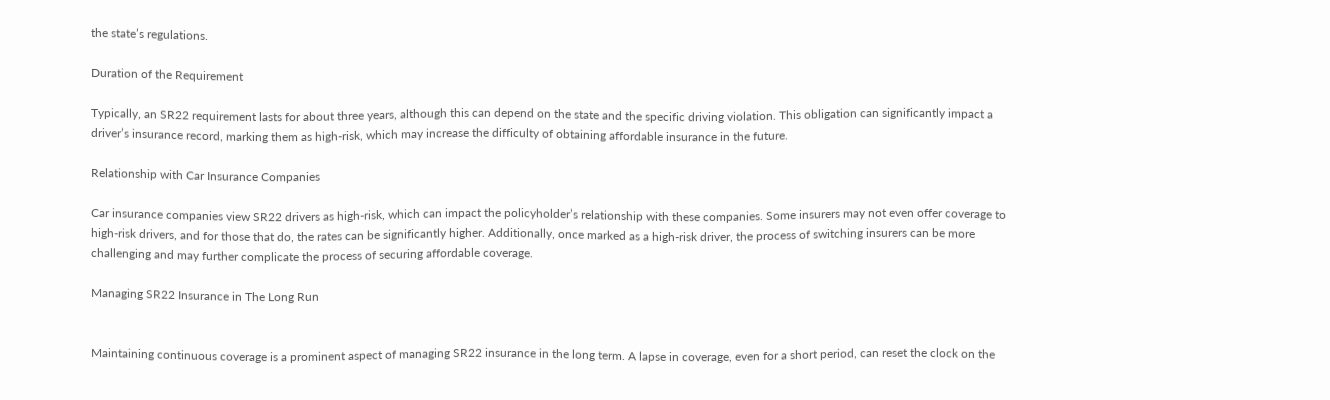the state’s regulations.

Duration of the Requirement

Typically, an SR22 requirement lasts for about three years, although this can depend on the state and the specific driving violation. This obligation can significantly impact a driver’s insurance record, marking them as high-risk, which may increase the difficulty of obtaining affordable insurance in the future.

Relationship with Car Insurance Companies

Car insurance companies view SR22 drivers as high-risk, which can impact the policyholder’s relationship with these companies. Some insurers may not even offer coverage to high-risk drivers, and for those that do, the rates can be significantly higher. Additionally, once marked as a high-risk driver, the process of switching insurers can be more challenging and may further complicate the process of securing affordable coverage.

Managing SR22 Insurance in The Long Run


Maintaining continuous coverage is a prominent aspect of managing SR22 insurance in the long term. A lapse in coverage, even for a short period, can reset the clock on the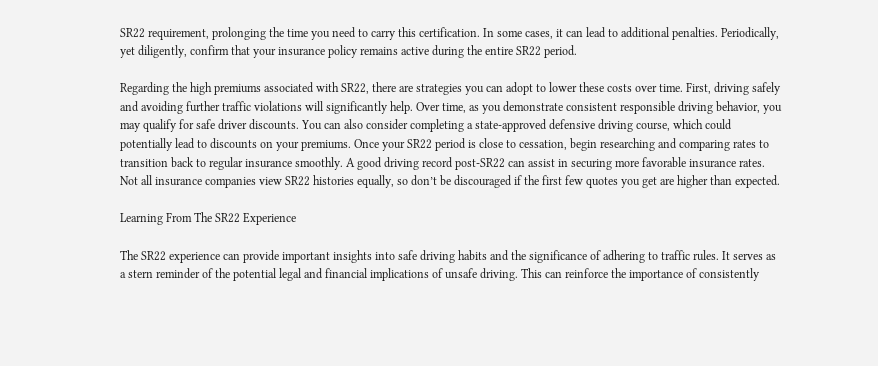SR22 requirement, prolonging the time you need to carry this certification. In some cases, it can lead to additional penalties. Periodically, yet diligently, confirm that your insurance policy remains active during the entire SR22 period.

Regarding the high premiums associated with SR22, there are strategies you can adopt to lower these costs over time. First, driving safely and avoiding further traffic violations will significantly help. Over time, as you demonstrate consistent responsible driving behavior, you may qualify for safe driver discounts. You can also consider completing a state-approved defensive driving course, which could potentially lead to discounts on your premiums. Once your SR22 period is close to cessation, begin researching and comparing rates to transition back to regular insurance smoothly. A good driving record post-SR22 can assist in securing more favorable insurance rates. Not all insurance companies view SR22 histories equally, so don’t be discouraged if the first few quotes you get are higher than expected.

Learning From The SR22 Experience

The SR22 experience can provide important insights into safe driving habits and the significance of adhering to traffic rules. It serves as a stern reminder of the potential legal and financial implications of unsafe driving. This can reinforce the importance of consistently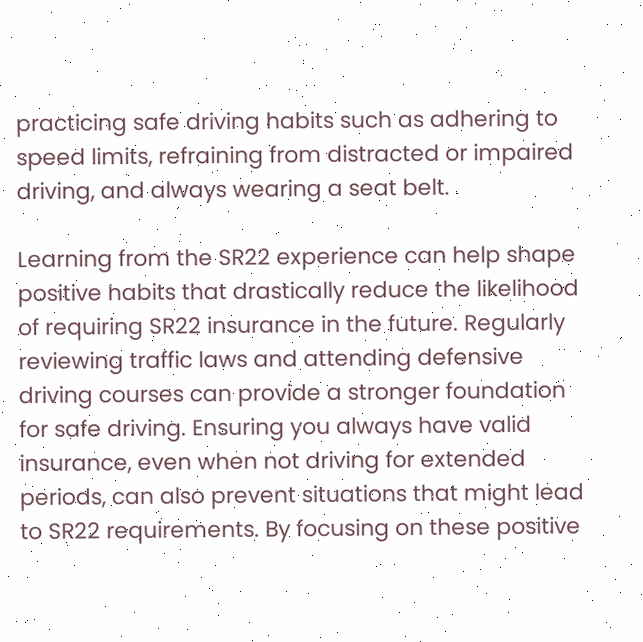practicing safe driving habits such as adhering to speed limits, refraining from distracted or impaired driving, and always wearing a seat belt.

Learning from the SR22 experience can help shape positive habits that drastically reduce the likelihood of requiring SR22 insurance in the future. Regularly reviewing traffic laws and attending defensive driving courses can provide a stronger foundation for safe driving. Ensuring you always have valid insurance, even when not driving for extended periods, can also prevent situations that might lead to SR22 requirements. By focusing on these positive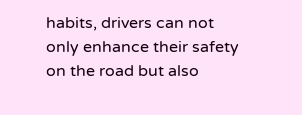habits, drivers can not only enhance their safety on the road but also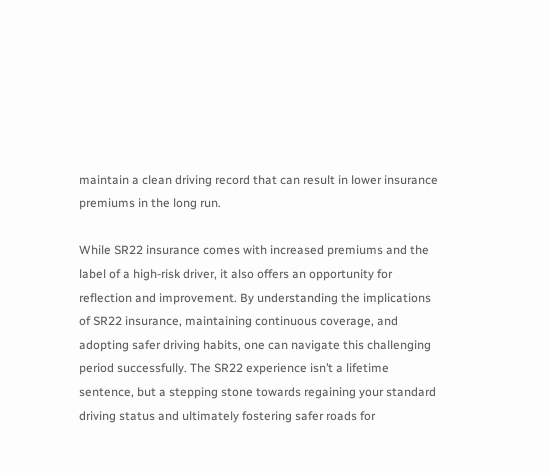maintain a clean driving record that can result in lower insurance premiums in the long run.

While SR22 insurance comes with increased premiums and the label of a high-risk driver, it also offers an opportunity for reflection and improvement. By understanding the implications of SR22 insurance, maintaining continuous coverage, and adopting safer driving habits, one can navigate this challenging period successfully. The SR22 experience isn’t a lifetime sentence, but a stepping stone towards regaining your standard driving status and ultimately fostering safer roads for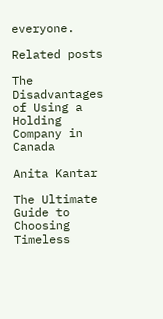everyone.

Related posts

The Disadvantages of Using a Holding Company in Canada

Anita Kantar

The Ultimate Guide to Choosing Timeless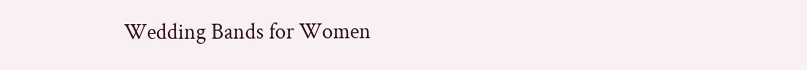Wedding Bands for Women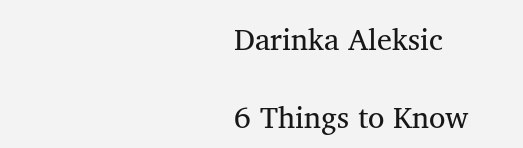Darinka Aleksic

6 Things to Know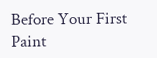Before Your First Paint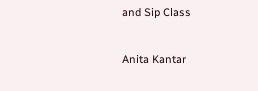and Sip Class

Anita Kantar